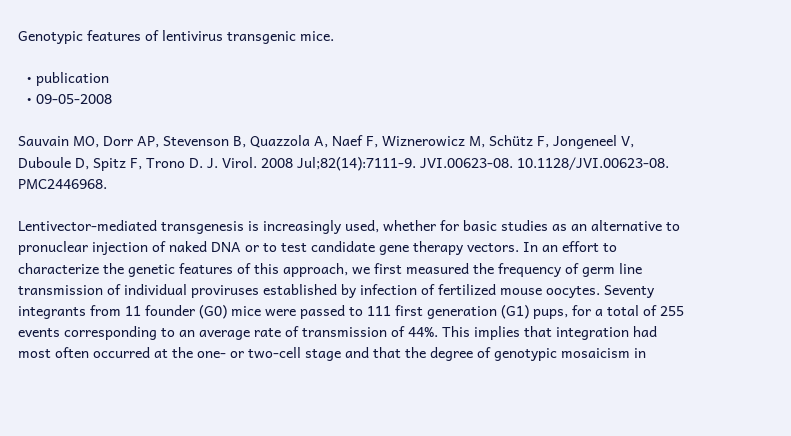Genotypic features of lentivirus transgenic mice.

  • publication
  • 09-05-2008

Sauvain MO, Dorr AP, Stevenson B, Quazzola A, Naef F, Wiznerowicz M, Schütz F, Jongeneel V, Duboule D, Spitz F, Trono D. J. Virol. 2008 Jul;82(14):7111-9. JVI.00623-08. 10.1128/JVI.00623-08. PMC2446968.

Lentivector-mediated transgenesis is increasingly used, whether for basic studies as an alternative to pronuclear injection of naked DNA or to test candidate gene therapy vectors. In an effort to characterize the genetic features of this approach, we first measured the frequency of germ line transmission of individual proviruses established by infection of fertilized mouse oocytes. Seventy integrants from 11 founder (G0) mice were passed to 111 first generation (G1) pups, for a total of 255 events corresponding to an average rate of transmission of 44%. This implies that integration had most often occurred at the one- or two-cell stage and that the degree of genotypic mosaicism in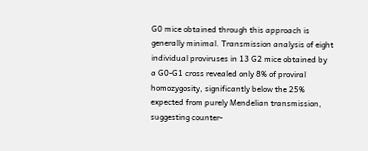G0 mice obtained through this approach is generally minimal. Transmission analysis of eight individual proviruses in 13 G2 mice obtained by a G0-G1 cross revealed only 8% of proviral homozygosity, significantly below the 25% expected from purely Mendelian transmission, suggesting counter-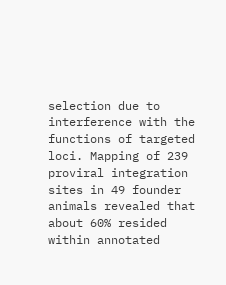selection due to interference with the functions of targeted loci. Mapping of 239 proviral integration sites in 49 founder animals revealed that about 60% resided within annotated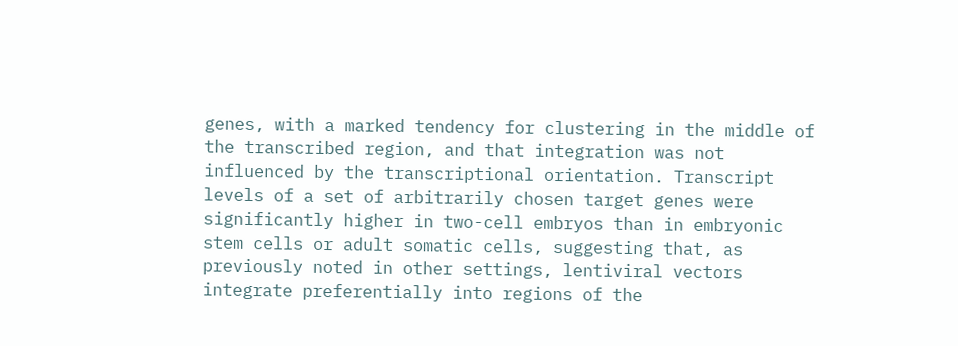genes, with a marked tendency for clustering in the middle of the transcribed region, and that integration was not influenced by the transcriptional orientation. Transcript levels of a set of arbitrarily chosen target genes were significantly higher in two-cell embryos than in embryonic stem cells or adult somatic cells, suggesting that, as previously noted in other settings, lentiviral vectors integrate preferentially into regions of the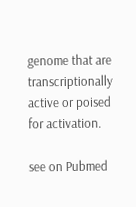genome that are transcriptionally active or poised for activation.

see on Pubmed